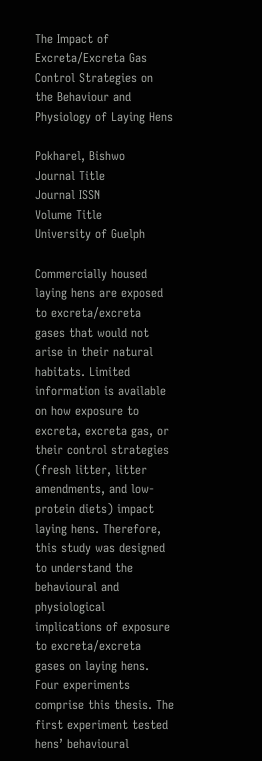The Impact of Excreta/Excreta Gas Control Strategies on the Behaviour and Physiology of Laying Hens

Pokharel, Bishwo
Journal Title
Journal ISSN
Volume Title
University of Guelph

Commercially housed laying hens are exposed to excreta/excreta gases that would not arise in their natural habitats. Limited information is available on how exposure to excreta, excreta gas, or their control strategies (fresh litter, litter amendments, and low-protein diets) impact laying hens. Therefore, this study was designed to understand the behavioural and physiological implications of exposure to excreta/excreta gases on laying hens. Four experiments comprise this thesis. The first experiment tested hens’ behavioural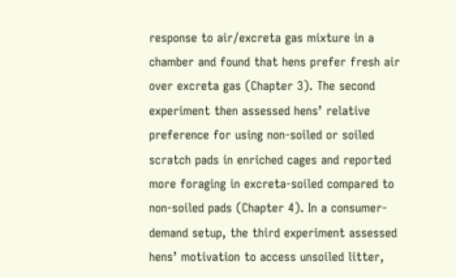response to air/excreta gas mixture in a chamber and found that hens prefer fresh air over excreta gas (Chapter 3). The second experiment then assessed hens’ relative preference for using non-soiled or soiled scratch pads in enriched cages and reported more foraging in excreta-soiled compared to non-soiled pads (Chapter 4). In a consumer-demand setup, the third experiment assessed hens’ motivation to access unsoiled litter,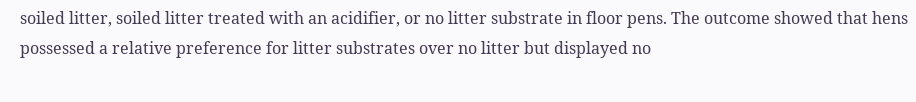soiled litter, soiled litter treated with an acidifier, or no litter substrate in floor pens. The outcome showed that hens possessed a relative preference for litter substrates over no litter but displayed no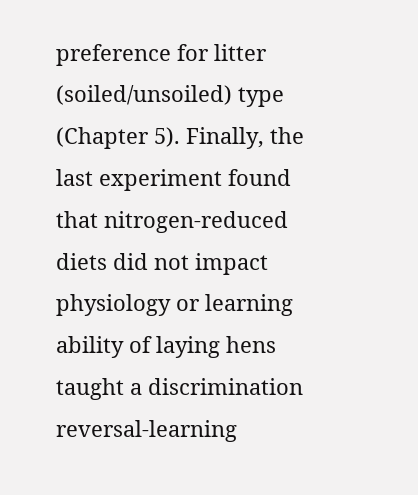preference for litter (soiled/unsoiled) type (Chapter 5). Finally, the last experiment found that nitrogen-reduced diets did not impact physiology or learning ability of laying hens taught a discrimination reversal-learning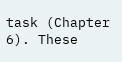task (Chapter 6). These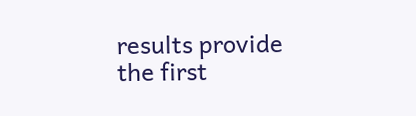results provide the first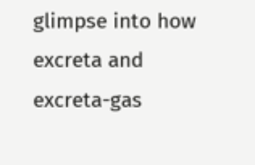glimpse into how excreta and excreta-gas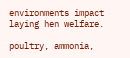environments impact laying hen welfare.

poultry, ammonia,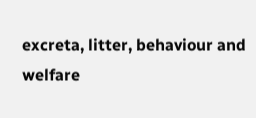excreta, litter, behaviour and welfare